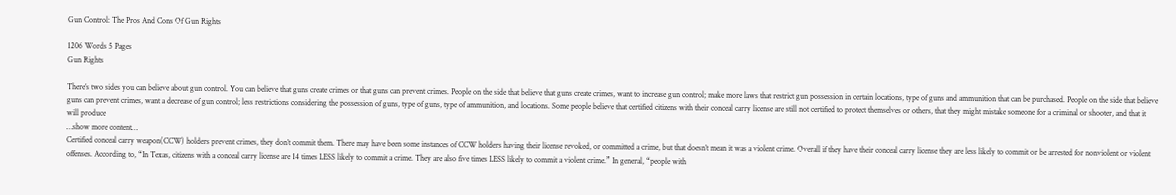Gun Control: The Pros And Cons Of Gun Rights

1206 Words 5 Pages
Gun Rights

There’s two sides you can believe about gun control. You can believe that guns create crimes or that guns can prevent crimes. People on the side that believe that guns create crimes, want to increase gun control; make more laws that restrict gun possession in certain locations, type of guns and ammunition that can be purchased. People on the side that believe guns can prevent crimes, want a decrease of gun control; less restrictions considering the possession of guns, type of guns, type of ammunition, and locations. Some people believe that certified citizens with their conceal carry license are still not certified to protect themselves or others, that they might mistake someone for a criminal or shooter, and that it will produce
…show more content…
Certified conceal carry weapon(CCW) holders prevent crimes, they don’t commit them. There may have been some instances of CCW holders having their license revoked, or committed a crime, but that doesn’t mean it was a violent crime. Overall if they have their conceal carry license they are less likely to commit or be arrested for nonviolent or violent offenses. According to, “In Texas, citizens with a conceal carry license are 14 times LESS likely to commit a crime. They are also five times LESS likely to commit a violent crime.” In general, “people with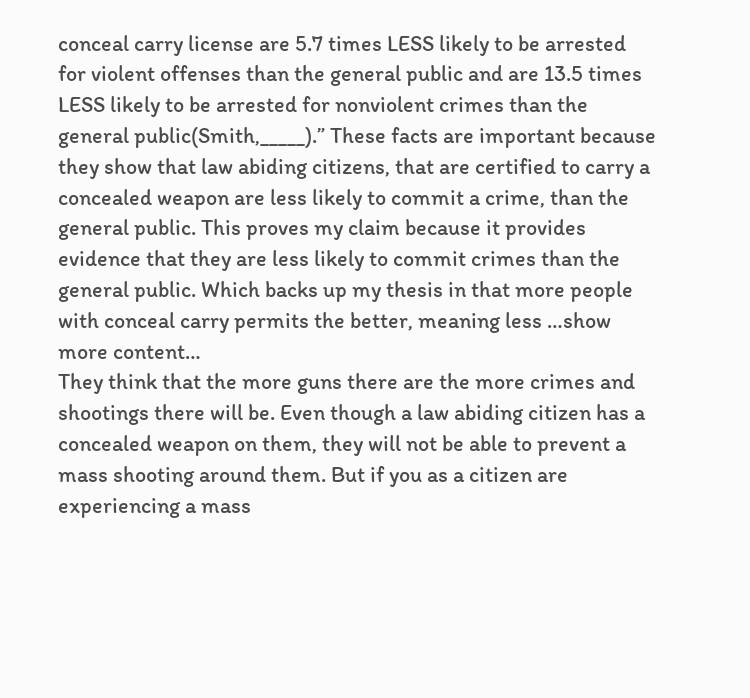conceal carry license are 5.7 times LESS likely to be arrested for violent offenses than the general public and are 13.5 times LESS likely to be arrested for nonviolent crimes than the general public(Smith,_____).” These facts are important because they show that law abiding citizens, that are certified to carry a concealed weapon are less likely to commit a crime, than the general public. This proves my claim because it provides evidence that they are less likely to commit crimes than the general public. Which backs up my thesis in that more people with conceal carry permits the better, meaning less …show more content…
They think that the more guns there are the more crimes and shootings there will be. Even though a law abiding citizen has a concealed weapon on them, they will not be able to prevent a mass shooting around them. But if you as a citizen are experiencing a mass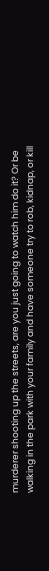murderer shooting up the streets, are you just going to watch him do it? Or be walking in the park with your family and have someone try to rob, kidnap, or kill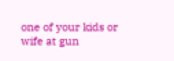one of your kids or wife at gun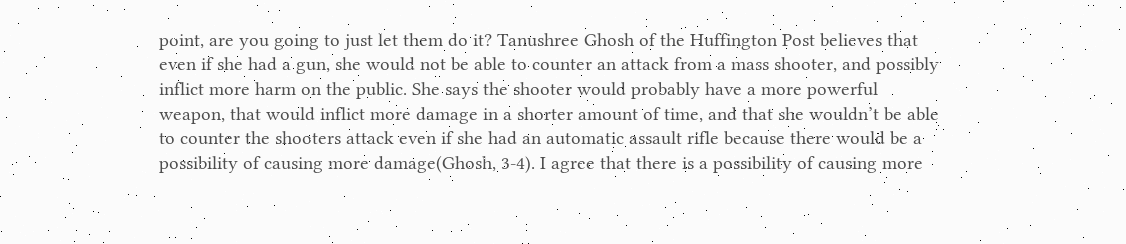point, are you going to just let them do it? Tanushree Ghosh of the Huffington Post believes that even if she had a gun, she would not be able to counter an attack from a mass shooter, and possibly inflict more harm on the public. She says the shooter would probably have a more powerful weapon, that would inflict more damage in a shorter amount of time, and that she wouldn’t be able to counter the shooters attack even if she had an automatic assault rifle because there would be a possibility of causing more damage(Ghosh, 3-4). I agree that there is a possibility of causing more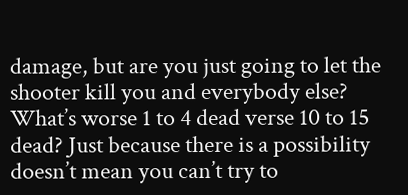damage, but are you just going to let the shooter kill you and everybody else? What’s worse 1 to 4 dead verse 10 to 15 dead? Just because there is a possibility doesn’t mean you can’t try to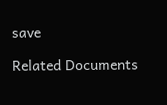save

Related Documents